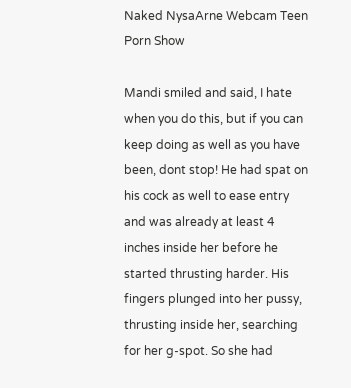Naked NysaArne Webcam Teen Porn Show

Mandi smiled and said, I hate when you do this, but if you can keep doing as well as you have been, dont stop! He had spat on his cock as well to ease entry and was already at least 4 inches inside her before he started thrusting harder. His fingers plunged into her pussy, thrusting inside her, searching for her g-spot. So she had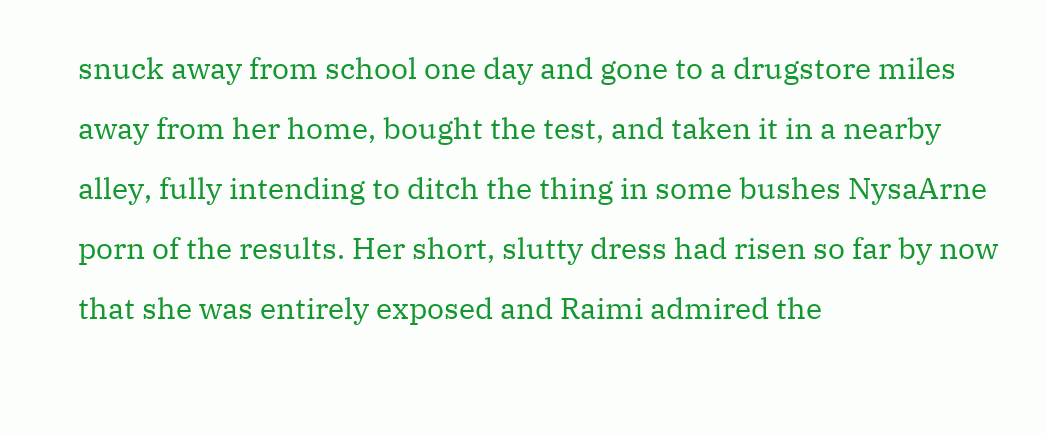snuck away from school one day and gone to a drugstore miles away from her home, bought the test, and taken it in a nearby alley, fully intending to ditch the thing in some bushes NysaArne porn of the results. Her short, slutty dress had risen so far by now that she was entirely exposed and Raimi admired the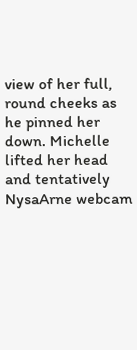view of her full, round cheeks as he pinned her down. Michelle lifted her head and tentatively NysaArne webcam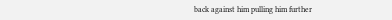back against him pulling him further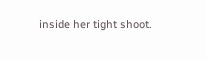inside her tight shoot.